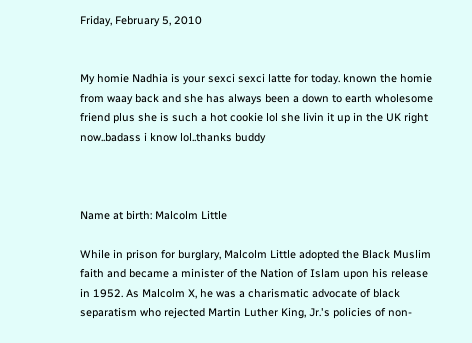Friday, February 5, 2010


My homie Nadhia is your sexci sexci latte for today. known the homie from waay back and she has always been a down to earth wholesome friend plus she is such a hot cookie lol she livin it up in the UK right now..badass i know lol..thanks buddy



Name at birth: Malcolm Little

While in prison for burglary, Malcolm Little adopted the Black Muslim faith and became a minister of the Nation of Islam upon his release in 1952. As Malcolm X, he was a charismatic advocate of black separatism who rejected Martin Luther King, Jr.'s policies of non-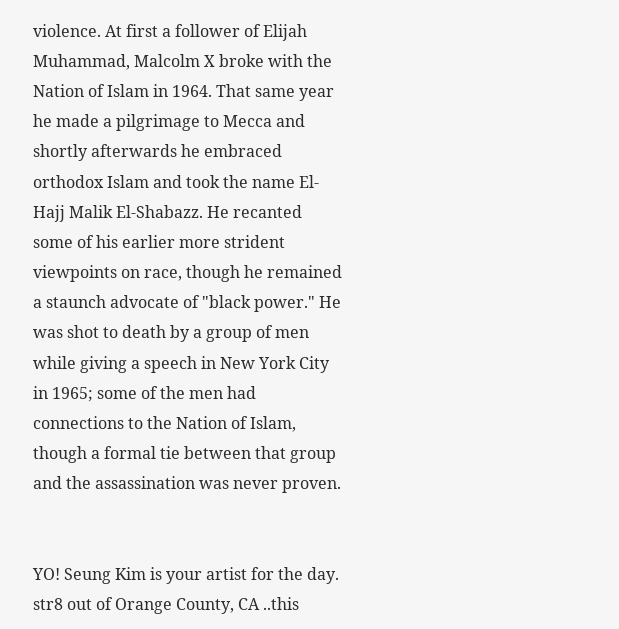violence. At first a follower of Elijah Muhammad, Malcolm X broke with the Nation of Islam in 1964. That same year he made a pilgrimage to Mecca and shortly afterwards he embraced orthodox Islam and took the name El-Hajj Malik El-Shabazz. He recanted some of his earlier more strident viewpoints on race, though he remained a staunch advocate of "black power." He was shot to death by a group of men while giving a speech in New York City in 1965; some of the men had connections to the Nation of Islam, though a formal tie between that group and the assassination was never proven.


YO! Seung Kim is your artist for the day. str8 out of Orange County, CA ..this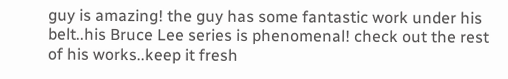guy is amazing! the guy has some fantastic work under his belt..his Bruce Lee series is phenomenal! check out the rest of his works..keep it fresh